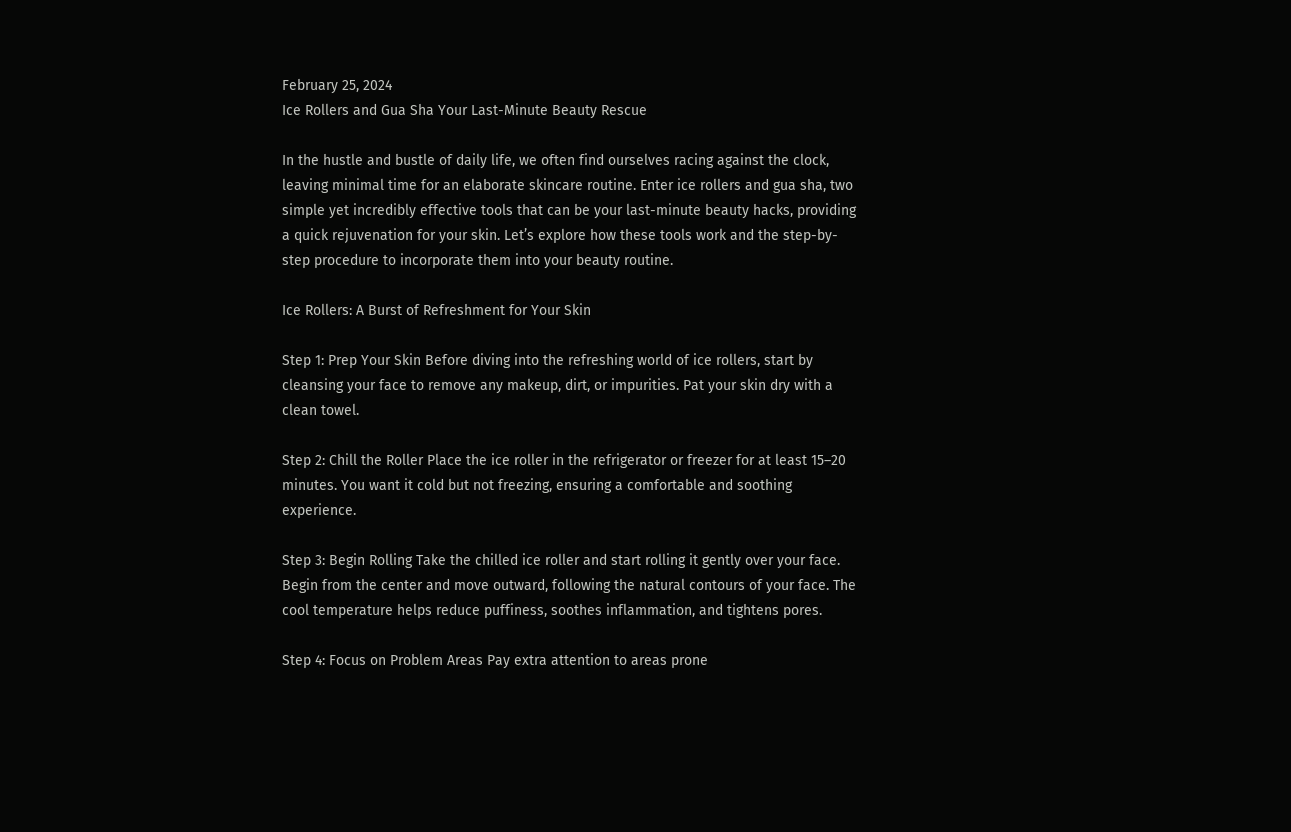February 25, 2024
Ice Rollers and Gua Sha Your Last-Minute Beauty Rescue

In the hustle and bustle of daily life, we often find ourselves racing against the clock, leaving minimal time for an elaborate skincare routine. Enter ice rollers and gua sha, two simple yet incredibly effective tools that can be your last-minute beauty hacks, providing a quick rejuvenation for your skin. Let’s explore how these tools work and the step-by-step procedure to incorporate them into your beauty routine.

Ice Rollers: A Burst of Refreshment for Your Skin

Step 1: Prep Your Skin Before diving into the refreshing world of ice rollers, start by cleansing your face to remove any makeup, dirt, or impurities. Pat your skin dry with a clean towel.

Step 2: Chill the Roller Place the ice roller in the refrigerator or freezer for at least 15–20 minutes. You want it cold but not freezing, ensuring a comfortable and soothing experience.

Step 3: Begin Rolling Take the chilled ice roller and start rolling it gently over your face. Begin from the center and move outward, following the natural contours of your face. The cool temperature helps reduce puffiness, soothes inflammation, and tightens pores.

Step 4: Focus on Problem Areas Pay extra attention to areas prone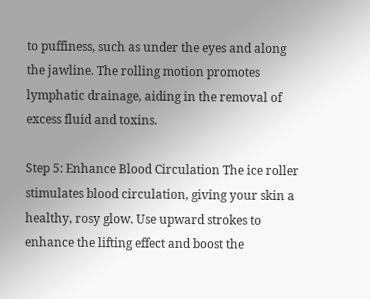to puffiness, such as under the eyes and along the jawline. The rolling motion promotes lymphatic drainage, aiding in the removal of excess fluid and toxins.

Step 5: Enhance Blood Circulation The ice roller stimulates blood circulation, giving your skin a healthy, rosy glow. Use upward strokes to enhance the lifting effect and boost the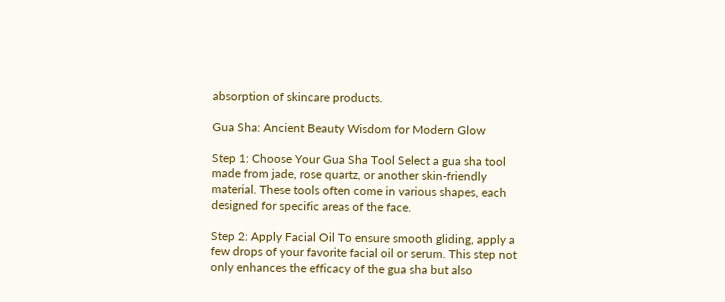absorption of skincare products.

Gua Sha: Ancient Beauty Wisdom for Modern Glow

Step 1: Choose Your Gua Sha Tool Select a gua sha tool made from jade, rose quartz, or another skin-friendly material. These tools often come in various shapes, each designed for specific areas of the face.

Step 2: Apply Facial Oil To ensure smooth gliding, apply a few drops of your favorite facial oil or serum. This step not only enhances the efficacy of the gua sha but also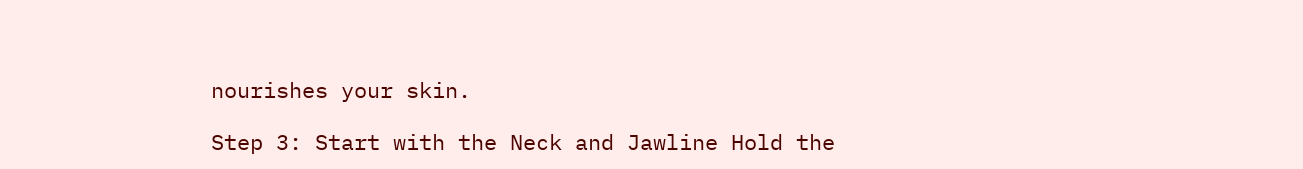nourishes your skin.

Step 3: Start with the Neck and Jawline Hold the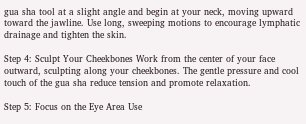gua sha tool at a slight angle and begin at your neck, moving upward toward the jawline. Use long, sweeping motions to encourage lymphatic drainage and tighten the skin.

Step 4: Sculpt Your Cheekbones Work from the center of your face outward, sculpting along your cheekbones. The gentle pressure and cool touch of the gua sha reduce tension and promote relaxation.

Step 5: Focus on the Eye Area Use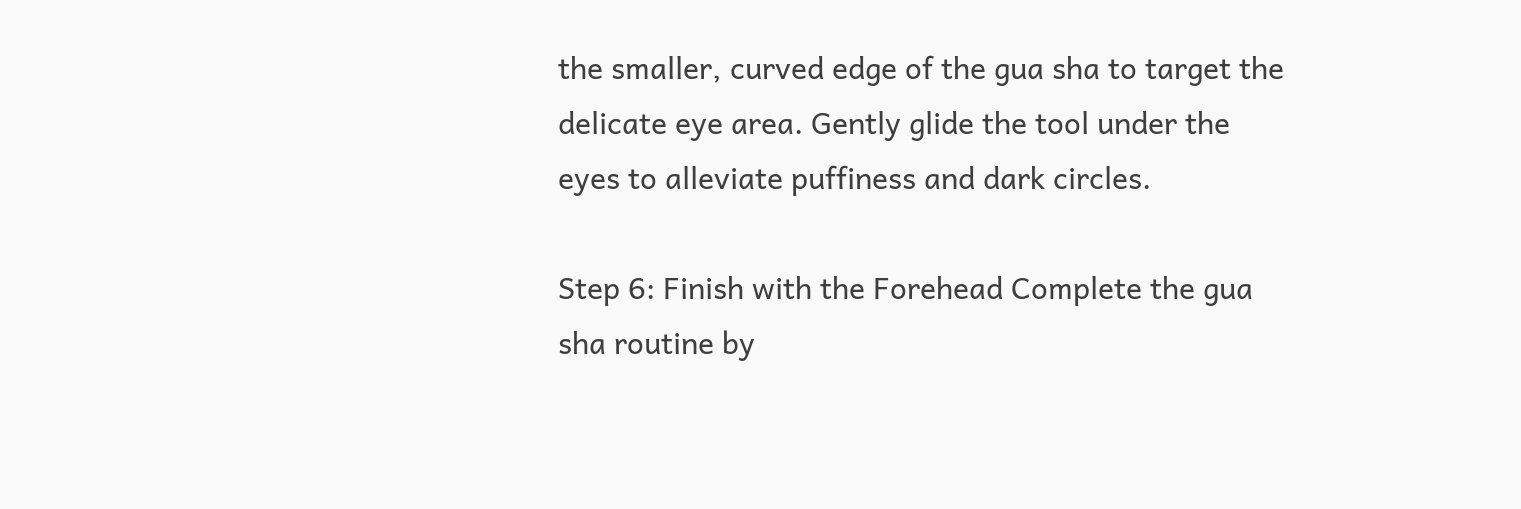the smaller, curved edge of the gua sha to target the delicate eye area. Gently glide the tool under the eyes to alleviate puffiness and dark circles.

Step 6: Finish with the Forehead Complete the gua sha routine by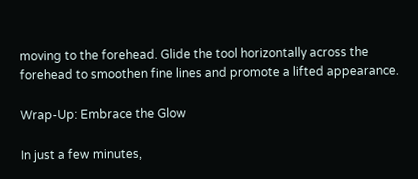moving to the forehead. Glide the tool horizontally across the forehead to smoothen fine lines and promote a lifted appearance.

Wrap-Up: Embrace the Glow

In just a few minutes,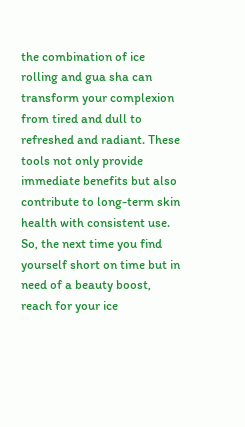the combination of ice rolling and gua sha can transform your complexion from tired and dull to refreshed and radiant. These tools not only provide immediate benefits but also contribute to long-term skin health with consistent use. So, the next time you find yourself short on time but in need of a beauty boost, reach for your ice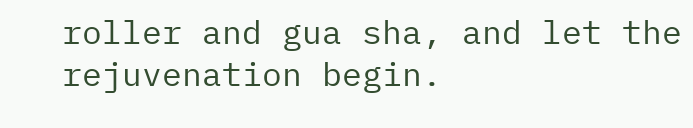roller and gua sha, and let the rejuvenation begin.